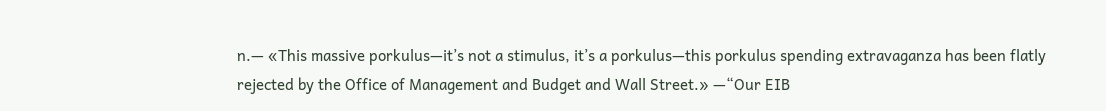n.— «This massive porkulus—it’s not a stimulus, it’s a porkulus—this porkulus spending extravaganza has been flatly rejected by the Office of Management and Budget and Wall Street.» —“Our EIB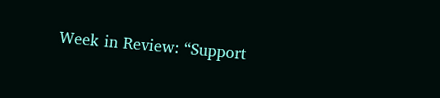Week in Review: “Support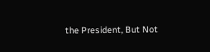the President, But Not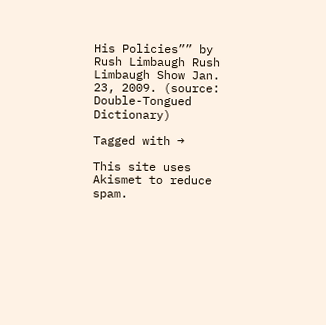His Policies”” by Rush Limbaugh Rush Limbaugh Show Jan. 23, 2009. (source: Double-Tongued Dictionary)

Tagged with →

This site uses Akismet to reduce spam.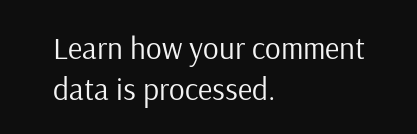Learn how your comment data is processed.